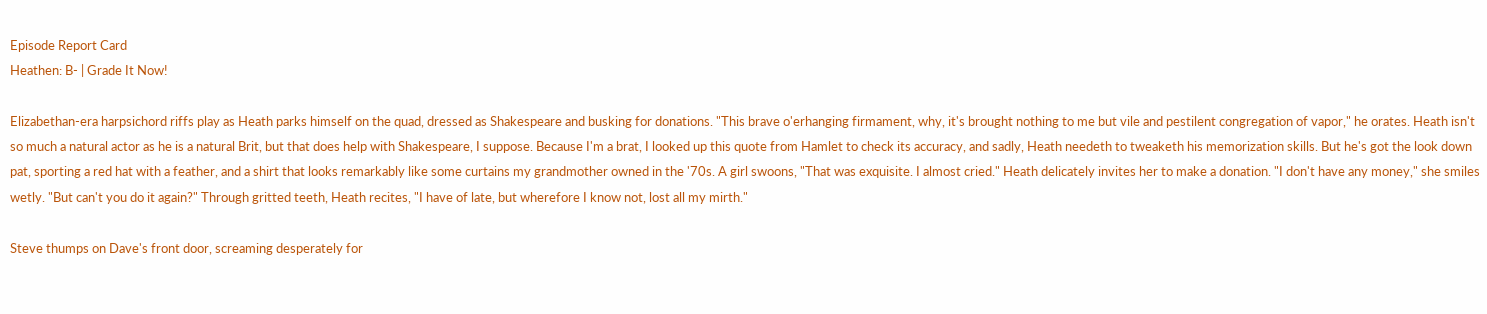Episode Report Card
Heathen: B- | Grade It Now!

Elizabethan-era harpsichord riffs play as Heath parks himself on the quad, dressed as Shakespeare and busking for donations. "This brave o'erhanging firmament, why, it's brought nothing to me but vile and pestilent congregation of vapor," he orates. Heath isn't so much a natural actor as he is a natural Brit, but that does help with Shakespeare, I suppose. Because I'm a brat, I looked up this quote from Hamlet to check its accuracy, and sadly, Heath needeth to tweaketh his memorization skills. But he's got the look down pat, sporting a red hat with a feather, and a shirt that looks remarkably like some curtains my grandmother owned in the '70s. A girl swoons, "That was exquisite. I almost cried." Heath delicately invites her to make a donation. "I don't have any money," she smiles wetly. "But can't you do it again?" Through gritted teeth, Heath recites, "I have of late, but wherefore I know not, lost all my mirth."

Steve thumps on Dave's front door, screaming desperately for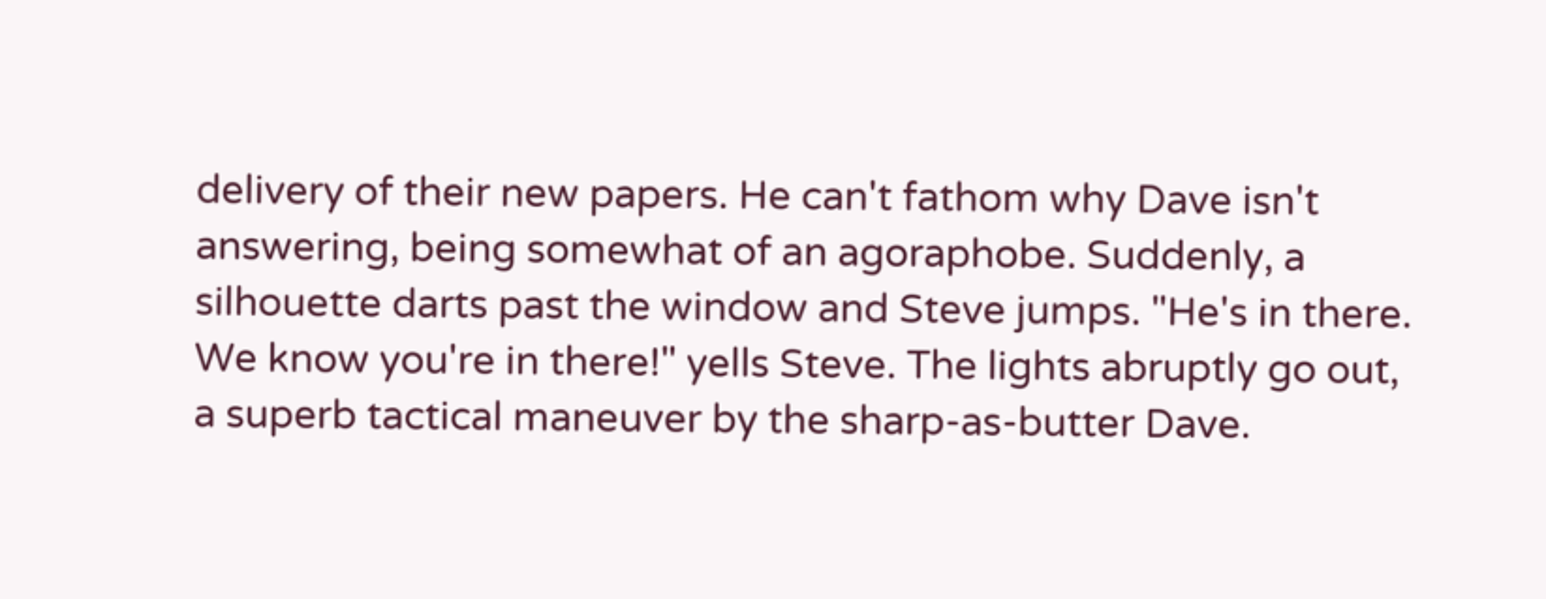delivery of their new papers. He can't fathom why Dave isn't answering, being somewhat of an agoraphobe. Suddenly, a silhouette darts past the window and Steve jumps. "He's in there. We know you're in there!" yells Steve. The lights abruptly go out, a superb tactical maneuver by the sharp-as-butter Dave.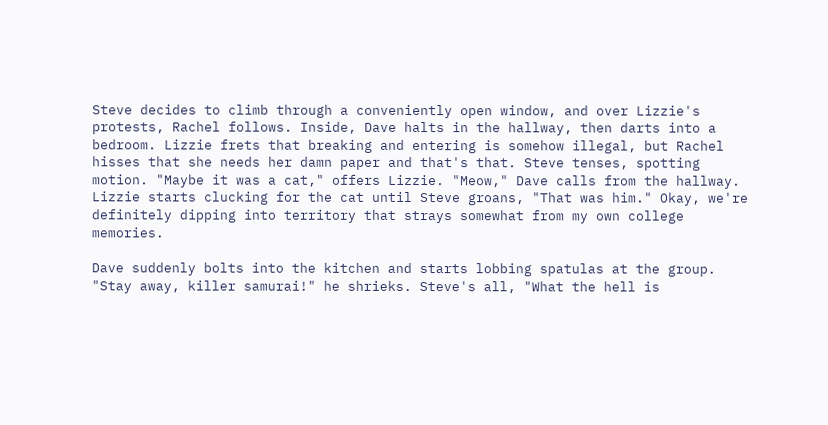Steve decides to climb through a conveniently open window, and over Lizzie's protests, Rachel follows. Inside, Dave halts in the hallway, then darts into a bedroom. Lizzie frets that breaking and entering is somehow illegal, but Rachel hisses that she needs her damn paper and that's that. Steve tenses, spotting motion. "Maybe it was a cat," offers Lizzie. "Meow," Dave calls from the hallway. Lizzie starts clucking for the cat until Steve groans, "That was him." Okay, we're definitely dipping into territory that strays somewhat from my own college memories.

Dave suddenly bolts into the kitchen and starts lobbing spatulas at the group. "Stay away, killer samurai!" he shrieks. Steve's all, "What the hell is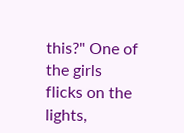this?" One of the girls flicks on the lights,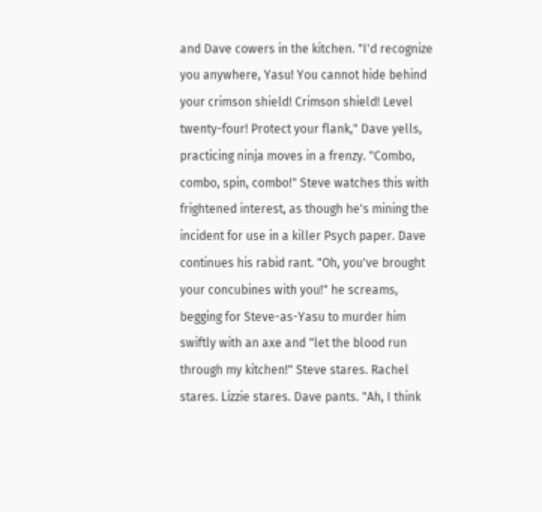and Dave cowers in the kitchen. "I'd recognize you anywhere, Yasu! You cannot hide behind your crimson shield! Crimson shield! Level twenty-four! Protect your flank," Dave yells, practicing ninja moves in a frenzy. "Combo, combo, spin, combo!" Steve watches this with frightened interest, as though he's mining the incident for use in a killer Psych paper. Dave continues his rabid rant. "Oh, you've brought your concubines with you!" he screams, begging for Steve-as-Yasu to murder him swiftly with an axe and "let the blood run through my kitchen!" Steve stares. Rachel stares. Lizzie stares. Dave pants. "Ah, I think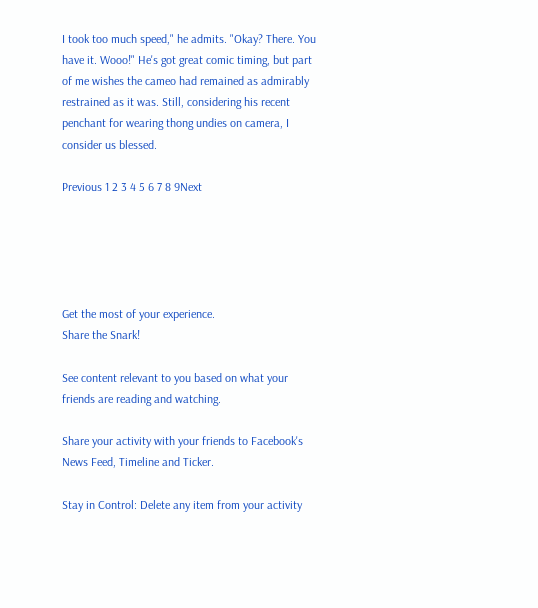I took too much speed," he admits. "Okay? There. You have it. Wooo!" He's got great comic timing, but part of me wishes the cameo had remained as admirably restrained as it was. Still, considering his recent penchant for wearing thong undies on camera, I consider us blessed.

Previous 1 2 3 4 5 6 7 8 9Next





Get the most of your experience.
Share the Snark!

See content relevant to you based on what your friends are reading and watching.

Share your activity with your friends to Facebook's News Feed, Timeline and Ticker.

Stay in Control: Delete any item from your activity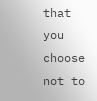that you choose not to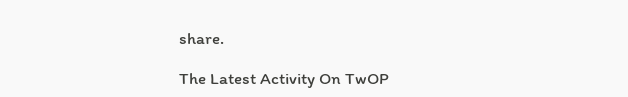share.

The Latest Activity On TwOP